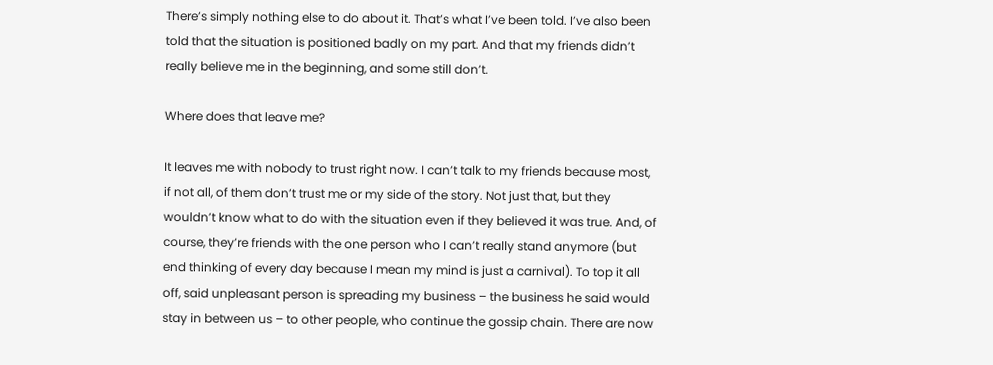There’s simply nothing else to do about it. That’s what I’ve been told. I’ve also been told that the situation is positioned badly on my part. And that my friends didn’t really believe me in the beginning, and some still don’t.

Where does that leave me?

It leaves me with nobody to trust right now. I can’t talk to my friends because most, if not all, of them don’t trust me or my side of the story. Not just that, but they wouldn’t know what to do with the situation even if they believed it was true. And, of course, they’re friends with the one person who I can’t really stand anymore (but end thinking of every day because I mean my mind is just a carnival). To top it all off, said unpleasant person is spreading my business – the business he said would stay in between us – to other people, who continue the gossip chain. There are now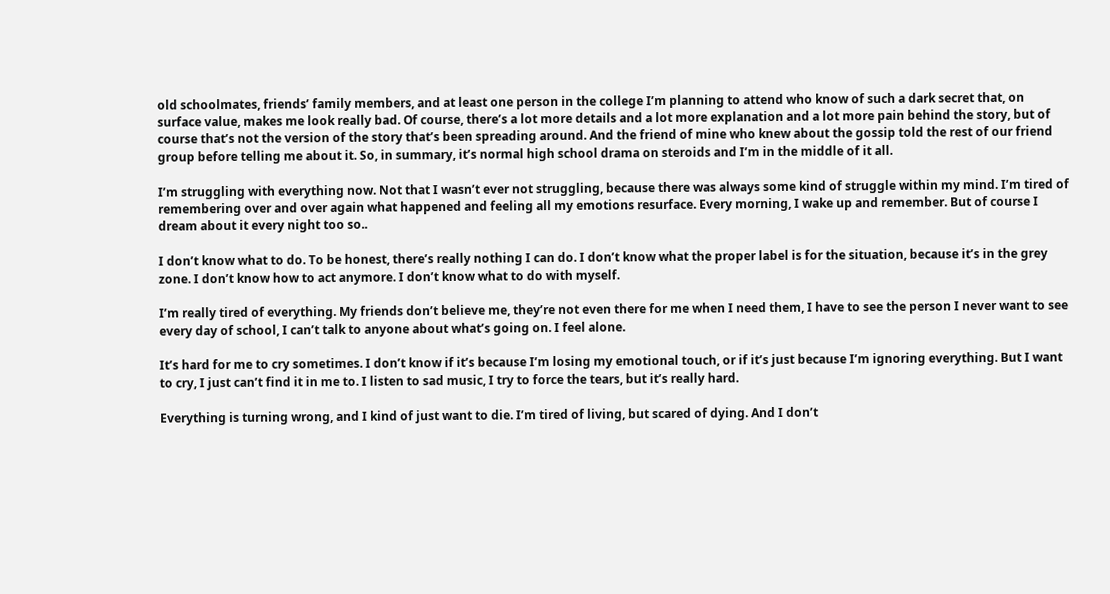old schoolmates, friends’ family members, and at least one person in the college I’m planning to attend who know of such a dark secret that, on surface value, makes me look really bad. Of course, there’s a lot more details and a lot more explanation and a lot more pain behind the story, but of course that’s not the version of the story that’s been spreading around. And the friend of mine who knew about the gossip told the rest of our friend group before telling me about it. So, in summary, it’s normal high school drama on steroids and I’m in the middle of it all.

I’m struggling with everything now. Not that I wasn’t ever not struggling, because there was always some kind of struggle within my mind. I’m tired of remembering over and over again what happened and feeling all my emotions resurface. Every morning, I wake up and remember. But of course I dream about it every night too so..

I don’t know what to do. To be honest, there’s really nothing I can do. I don’t know what the proper label is for the situation, because it’s in the grey zone. I don’t know how to act anymore. I don’t know what to do with myself.

I’m really tired of everything. My friends don’t believe me, they’re not even there for me when I need them, I have to see the person I never want to see every day of school, I can’t talk to anyone about what’s going on. I feel alone.

It’s hard for me to cry sometimes. I don’t know if it’s because I’m losing my emotional touch, or if it’s just because I’m ignoring everything. But I want to cry, I just can’t find it in me to. I listen to sad music, I try to force the tears, but it’s really hard.

Everything is turning wrong, and I kind of just want to die. I’m tired of living, but scared of dying. And I don’t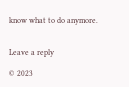know what to do anymore.


Leave a reply

© 2023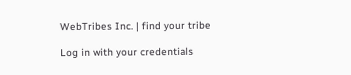WebTribes Inc. | find your tribe

Log in with your credentials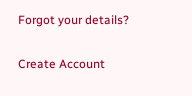Forgot your details?

Create Account